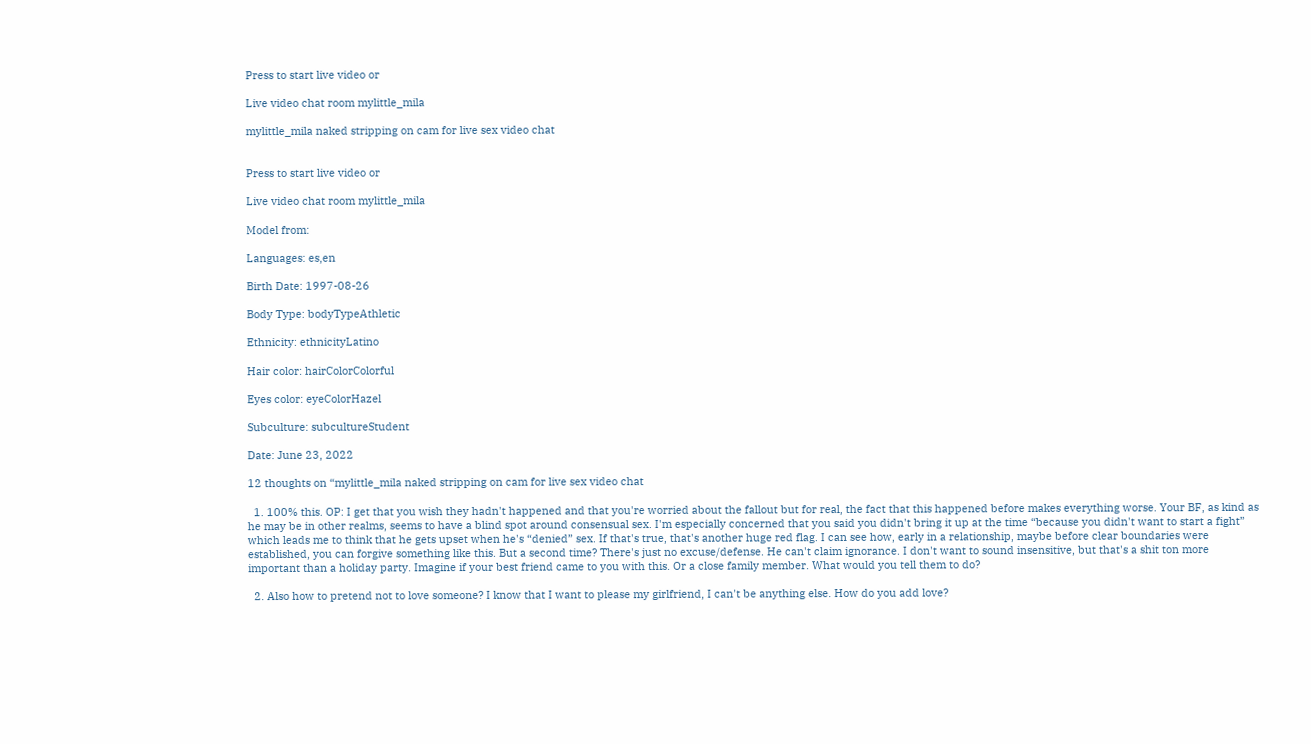Press to start live video or

Live video chat room mylittle_mila

mylittle_mila naked stripping on cam for live sex video chat


Press to start live video or

Live video chat room mylittle_mila

Model from:

Languages: es,en

Birth Date: 1997-08-26

Body Type: bodyTypeAthletic

Ethnicity: ethnicityLatino

Hair color: hairColorColorful

Eyes color: eyeColorHazel

Subculture: subcultureStudent

Date: June 23, 2022

12 thoughts on “mylittle_mila naked stripping on cam for live sex video chat

  1. 100% this. OP: I get that you wish they hadn't happened and that you're worried about the fallout but for real, the fact that this happened before makes everything worse. Your BF, as kind as he may be in other realms, seems to have a blind spot around consensual sex. I'm especially concerned that you said you didn't bring it up at the time “because you didn't want to start a fight” which leads me to think that he gets upset when he's “denied” sex. If that's true, that's another huge red flag. I can see how, early in a relationship, maybe before clear boundaries were established, you can forgive something like this. But a second time? There's just no excuse/defense. He can't claim ignorance. I don't want to sound insensitive, but that's a shit ton more important than a holiday party. Imagine if your best friend came to you with this. Or a close family member. What would you tell them to do?

  2. Also how to pretend not to love someone? I know that I want to please my girlfriend, I can't be anything else. How do you add love?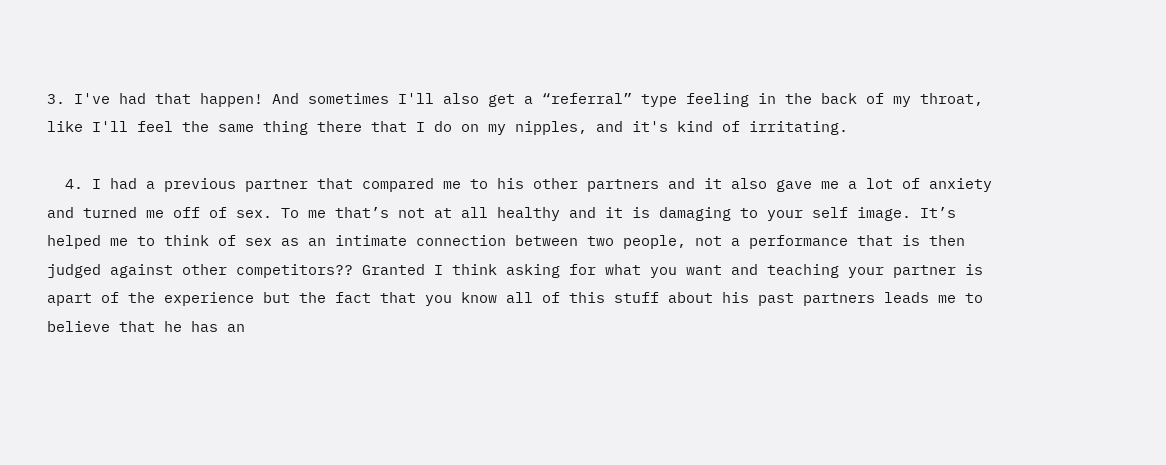3. I've had that happen! And sometimes I'll also get a “referral” type feeling in the back of my throat, like I'll feel the same thing there that I do on my nipples, and it's kind of irritating.

  4. I had a previous partner that compared me to his other partners and it also gave me a lot of anxiety and turned me off of sex. To me that’s not at all healthy and it is damaging to your self image. It’s helped me to think of sex as an intimate connection between two people, not a performance that is then judged against other competitors?? Granted I think asking for what you want and teaching your partner is apart of the experience but the fact that you know all of this stuff about his past partners leads me to believe that he has an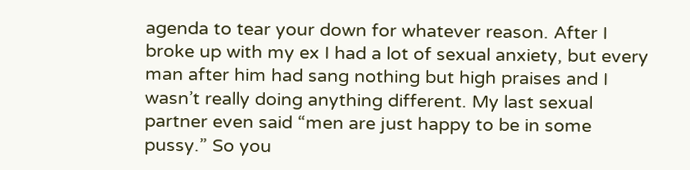agenda to tear your down for whatever reason. After I broke up with my ex I had a lot of sexual anxiety, but every man after him had sang nothing but high praises and I wasn’t really doing anything different. My last sexual partner even said “men are just happy to be in some pussy.” So you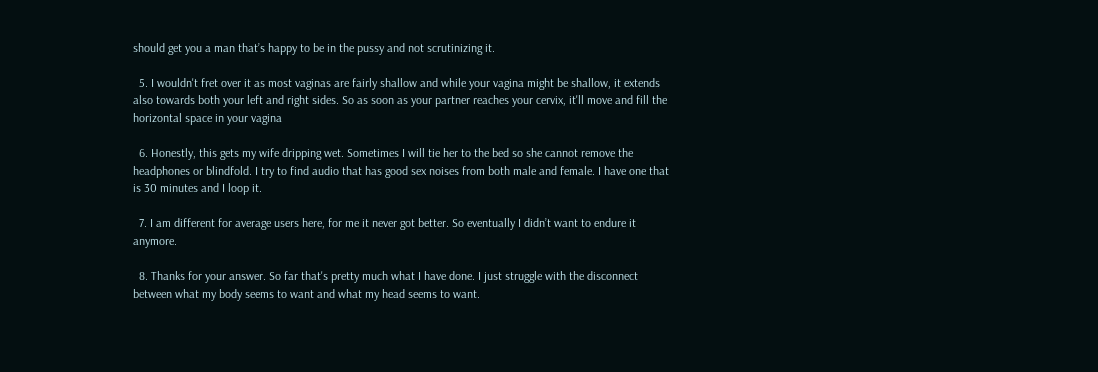should get you a man that’s happy to be in the pussy and not scrutinizing it.

  5. I wouldn't fret over it as most vaginas are fairly shallow and while your vagina might be shallow, it extends also towards both your left and right sides. So as soon as your partner reaches your cervix, it'll move and fill the horizontal space in your vagina

  6. Honestly, this gets my wife dripping wet. Sometimes I will tie her to the bed so she cannot remove the headphones or blindfold. I try to find audio that has good sex noises from both male and female. I have one that is 30 minutes and I loop it.

  7. I am different for average users here, for me it never got better. So eventually I didn’t want to endure it anymore.

  8. Thanks for your answer. So far that's pretty much what I have done. I just struggle with the disconnect between what my body seems to want and what my head seems to want.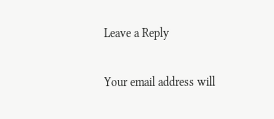Leave a Reply

Your email address will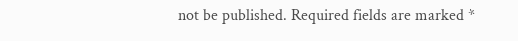not be published. Required fields are marked *